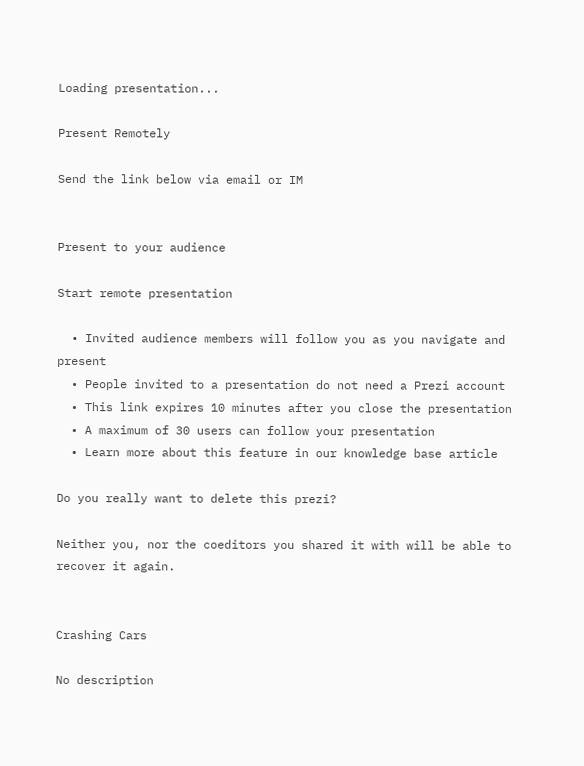Loading presentation...

Present Remotely

Send the link below via email or IM


Present to your audience

Start remote presentation

  • Invited audience members will follow you as you navigate and present
  • People invited to a presentation do not need a Prezi account
  • This link expires 10 minutes after you close the presentation
  • A maximum of 30 users can follow your presentation
  • Learn more about this feature in our knowledge base article

Do you really want to delete this prezi?

Neither you, nor the coeditors you shared it with will be able to recover it again.


Crashing Cars

No description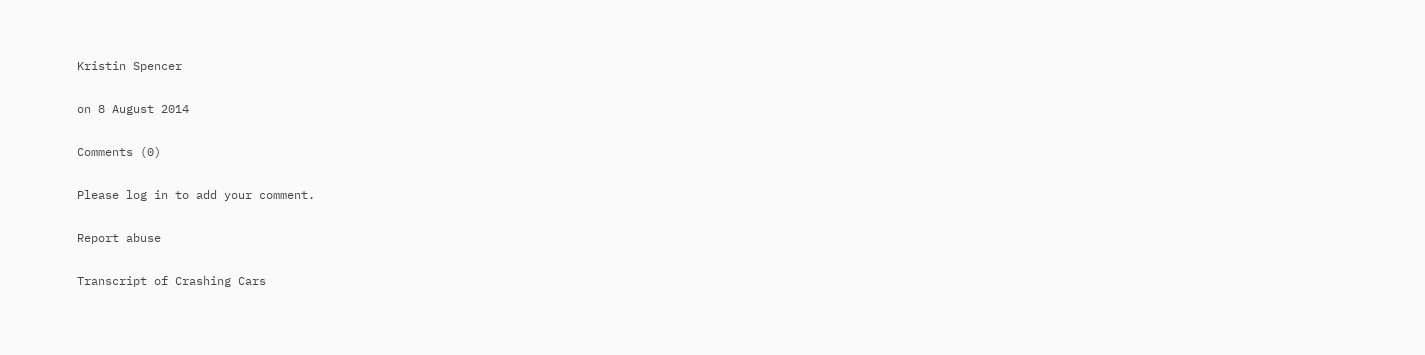Kristin Spencer

on 8 August 2014

Comments (0)

Please log in to add your comment.

Report abuse

Transcript of Crashing Cars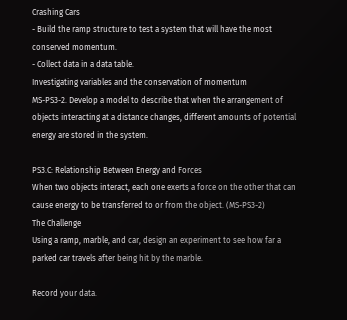Crashing Cars
- Build the ramp structure to test a system that will have the most conserved momentum.
- Collect data in a data table.
Investigating variables and the conservation of momentum
MS-PS3-2. Develop a model to describe that when the arrangement of objects interacting at a distance changes, different amounts of potential energy are stored in the system.

PS3.C: Relationship Between Energy and Forces
When two objects interact, each one exerts a force on the other that can cause energy to be transferred to or from the object. (MS-PS3-2)
The Challenge
Using a ramp, marble, and car, design an experiment to see how far a parked car travels after being hit by the marble.

Record your data.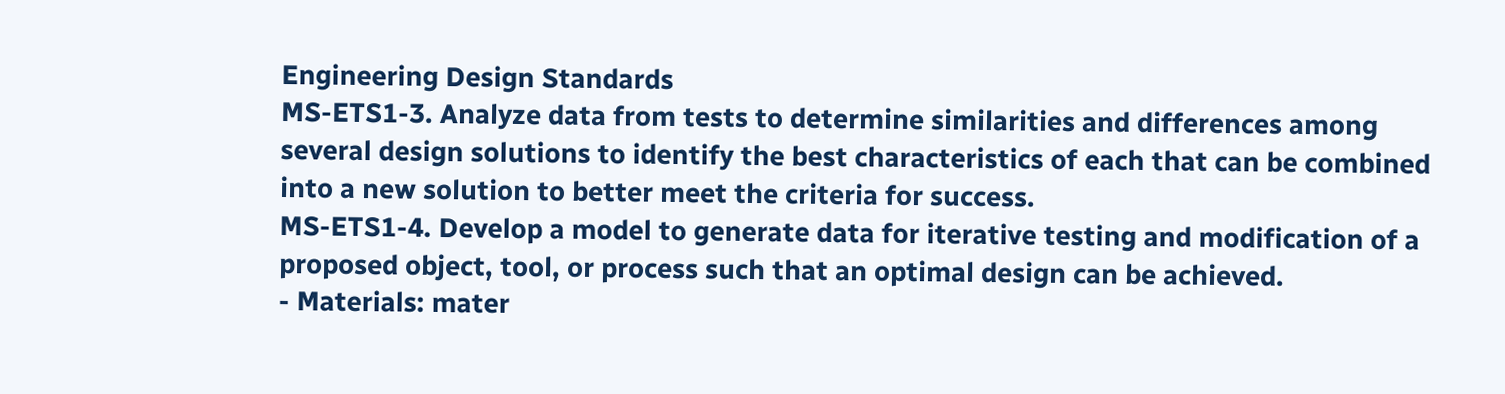Engineering Design Standards
MS-ETS1-3. Analyze data from tests to determine similarities and differences among several design solutions to identify the best characteristics of each that can be combined into a new solution to better meet the criteria for success.
MS-ETS1-4. Develop a model to generate data for iterative testing and modification of a proposed object, tool, or process such that an optimal design can be achieved.
- Materials: mater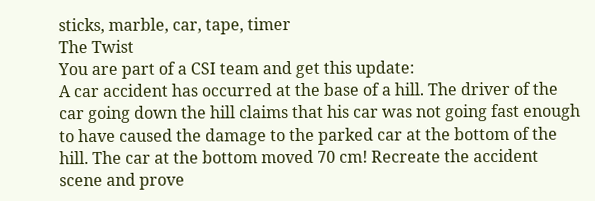sticks, marble, car, tape, timer
The Twist
You are part of a CSI team and get this update:
A car accident has occurred at the base of a hill. The driver of the car going down the hill claims that his car was not going fast enough to have caused the damage to the parked car at the bottom of the hill. The car at the bottom moved 70 cm! Recreate the accident scene and prove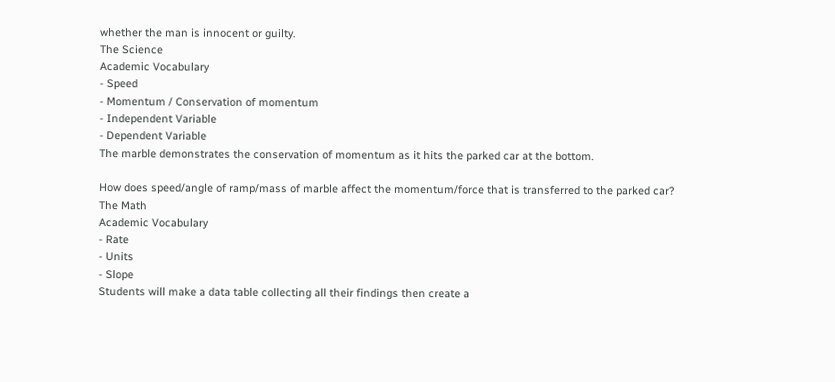whether the man is innocent or guilty.
The Science
Academic Vocabulary
- Speed
- Momentum / Conservation of momentum
- Independent Variable
- Dependent Variable
The marble demonstrates the conservation of momentum as it hits the parked car at the bottom.

How does speed/angle of ramp/mass of marble affect the momentum/force that is transferred to the parked car?
The Math
Academic Vocabulary
- Rate
- Units
- Slope
Students will make a data table collecting all their findings then create a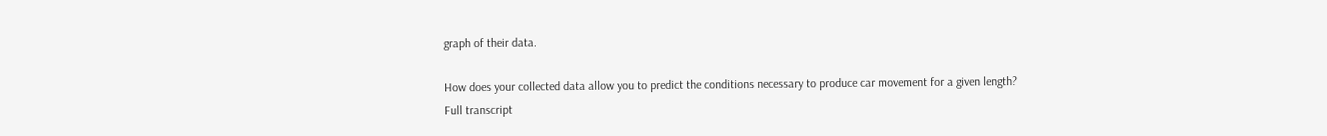graph of their data.

How does your collected data allow you to predict the conditions necessary to produce car movement for a given length?
Full transcript